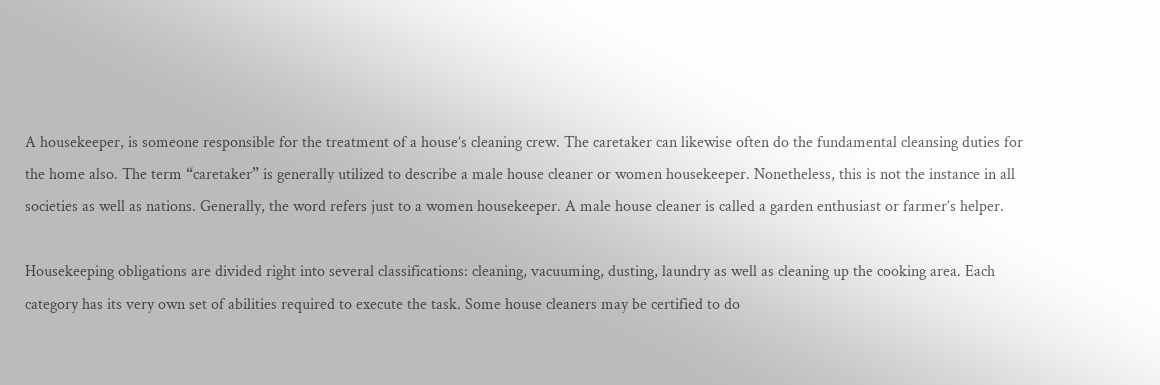A housekeeper, is someone responsible for the treatment of a house’s cleaning crew. The caretaker can likewise often do the fundamental cleansing duties for the home also. The term “caretaker” is generally utilized to describe a male house cleaner or women housekeeper. Nonetheless, this is not the instance in all societies as well as nations. Generally, the word refers just to a women housekeeper. A male house cleaner is called a garden enthusiast or farmer’s helper.

Housekeeping obligations are divided right into several classifications: cleaning, vacuuming, dusting, laundry as well as cleaning up the cooking area. Each category has its very own set of abilities required to execute the task. Some house cleaners may be certified to do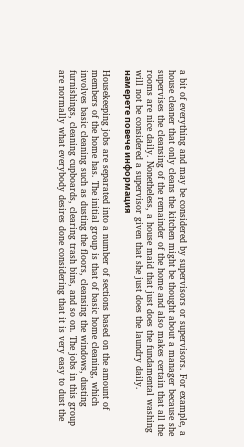a bit of everything and may be considered by supervisors or supervisors. For example, a house cleaner that only cleans the kitchen might be thought about a manager because she supervises the cleansing of the remainder of the home and also makes certain that all the rooms are nice daily. Nonetheless, a house maid that just does the fundamental washing will not be considered a supervisor given that she just does the laundry daily. намерете повече информация

Housekeeping jobs are separated into a number of sections based on the amount of members of the home has. The initial group is that of basic home cleaning, which involves basic cleaning such as dusting the floors, cleansing the windows, dusting furnishings, cleaning cupboards, clearing trash bins, and so on. The jobs in this group are normally what everybody desires done considering that it is very easy to dust the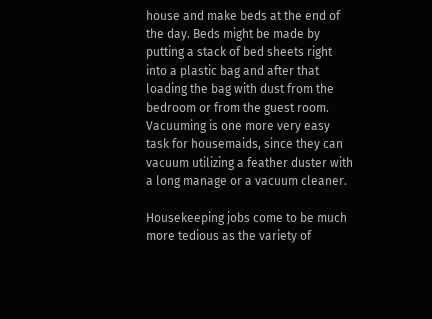house and make beds at the end of the day. Beds might be made by putting a stack of bed sheets right into a plastic bag and after that loading the bag with dust from the bedroom or from the guest room. Vacuuming is one more very easy task for housemaids, since they can vacuum utilizing a feather duster with a long manage or a vacuum cleaner.

Housekeeping jobs come to be much more tedious as the variety of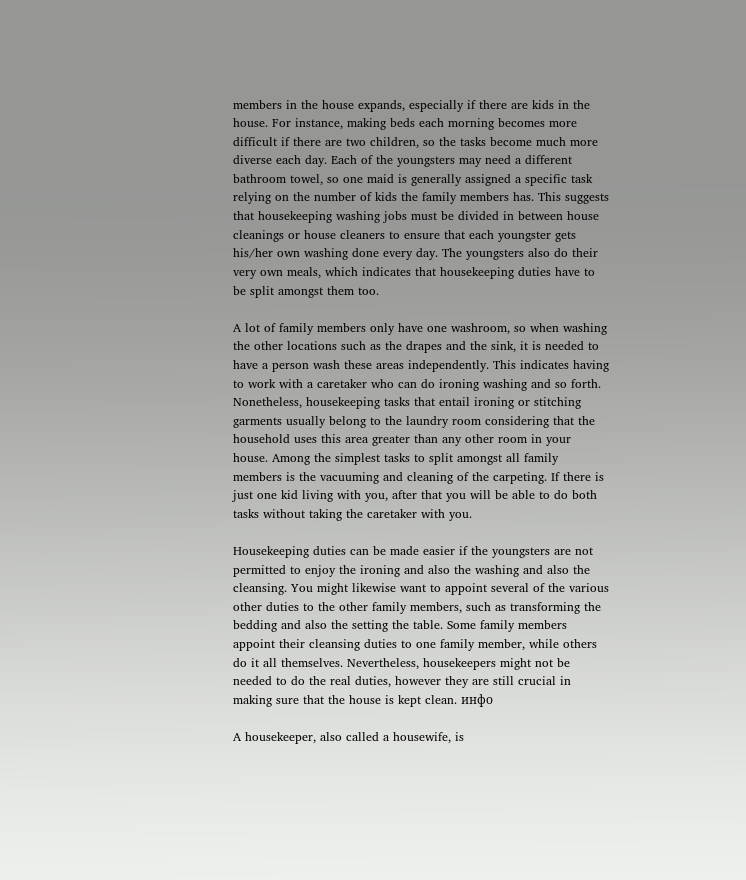members in the house expands, especially if there are kids in the house. For instance, making beds each morning becomes more difficult if there are two children, so the tasks become much more diverse each day. Each of the youngsters may need a different bathroom towel, so one maid is generally assigned a specific task relying on the number of kids the family members has. This suggests that housekeeping washing jobs must be divided in between house cleanings or house cleaners to ensure that each youngster gets his/her own washing done every day. The youngsters also do their very own meals, which indicates that housekeeping duties have to be split amongst them too.

A lot of family members only have one washroom, so when washing the other locations such as the drapes and the sink, it is needed to have a person wash these areas independently. This indicates having to work with a caretaker who can do ironing washing and so forth. Nonetheless, housekeeping tasks that entail ironing or stitching garments usually belong to the laundry room considering that the household uses this area greater than any other room in your house. Among the simplest tasks to split amongst all family members is the vacuuming and cleaning of the carpeting. If there is just one kid living with you, after that you will be able to do both tasks without taking the caretaker with you.

Housekeeping duties can be made easier if the youngsters are not permitted to enjoy the ironing and also the washing and also the cleansing. You might likewise want to appoint several of the various other duties to the other family members, such as transforming the bedding and also the setting the table. Some family members appoint their cleansing duties to one family member, while others do it all themselves. Nevertheless, housekeepers might not be needed to do the real duties, however they are still crucial in making sure that the house is kept clean. инфо

A housekeeper, also called a housewife, is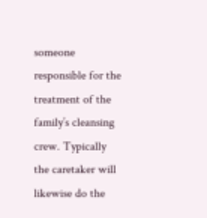someone responsible for the treatment of the family’s cleansing crew. Typically the caretaker will likewise do the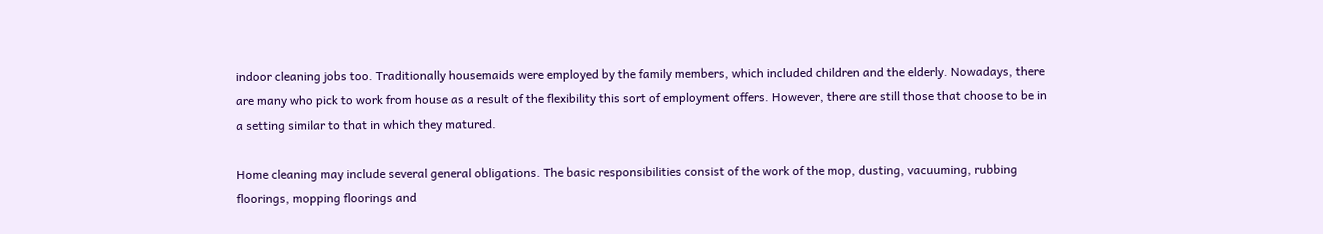indoor cleaning jobs too. Traditionally housemaids were employed by the family members, which included children and the elderly. Nowadays, there are many who pick to work from house as a result of the flexibility this sort of employment offers. However, there are still those that choose to be in a setting similar to that in which they matured.

Home cleaning may include several general obligations. The basic responsibilities consist of the work of the mop, dusting, vacuuming, rubbing floorings, mopping floorings and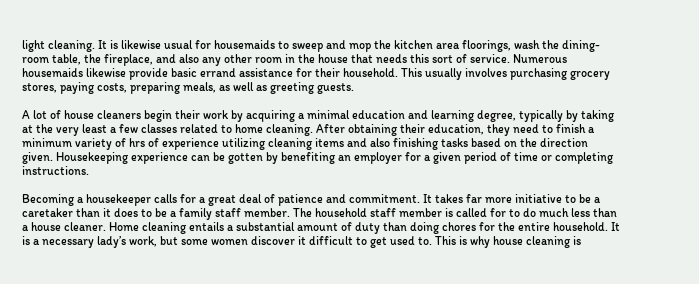light cleaning. It is likewise usual for housemaids to sweep and mop the kitchen area floorings, wash the dining-room table, the fireplace, and also any other room in the house that needs this sort of service. Numerous housemaids likewise provide basic errand assistance for their household. This usually involves purchasing grocery stores, paying costs, preparing meals, as well as greeting guests.

A lot of house cleaners begin their work by acquiring a minimal education and learning degree, typically by taking at the very least a few classes related to home cleaning. After obtaining their education, they need to finish a minimum variety of hrs of experience utilizing cleaning items and also finishing tasks based on the direction given. Housekeeping experience can be gotten by benefiting an employer for a given period of time or completing instructions.

Becoming a housekeeper calls for a great deal of patience and commitment. It takes far more initiative to be a caretaker than it does to be a family staff member. The household staff member is called for to do much less than a house cleaner. Home cleaning entails a substantial amount of duty than doing chores for the entire household. It is a necessary lady’s work, but some women discover it difficult to get used to. This is why house cleaning is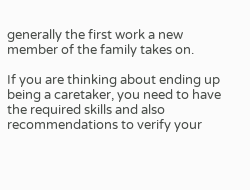generally the first work a new member of the family takes on.

If you are thinking about ending up being a caretaker, you need to have the required skills and also recommendations to verify your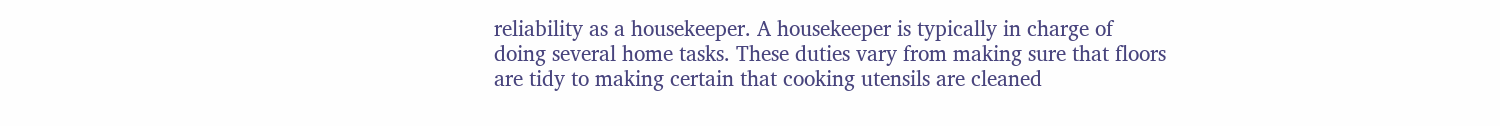reliability as a housekeeper. A housekeeper is typically in charge of doing several home tasks. These duties vary from making sure that floors are tidy to making certain that cooking utensils are cleaned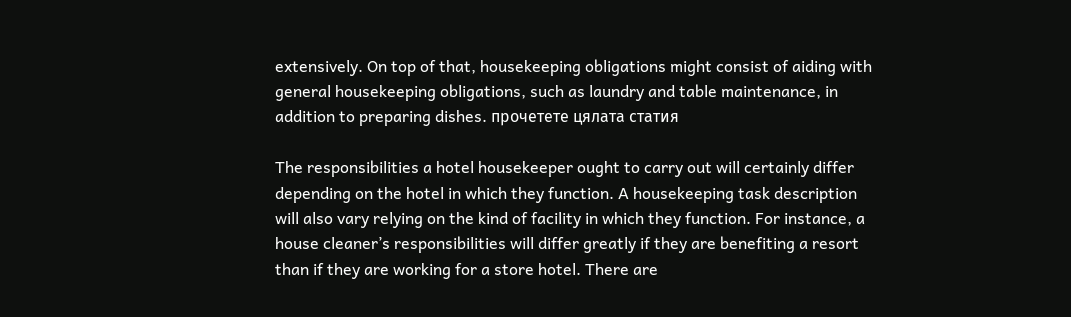extensively. On top of that, housekeeping obligations might consist of aiding with general housekeeping obligations, such as laundry and table maintenance, in addition to preparing dishes. прочетете цялата статия

The responsibilities a hotel housekeeper ought to carry out will certainly differ depending on the hotel in which they function. A housekeeping task description will also vary relying on the kind of facility in which they function. For instance, a house cleaner’s responsibilities will differ greatly if they are benefiting a resort than if they are working for a store hotel. There are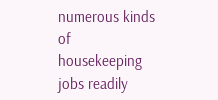numerous kinds of housekeeping jobs readily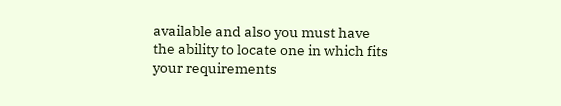available and also you must have the ability to locate one in which fits your requirements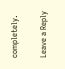completely.

Leave a Reply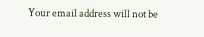Your email address will not be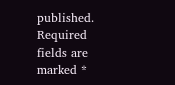published. Required fields are marked *